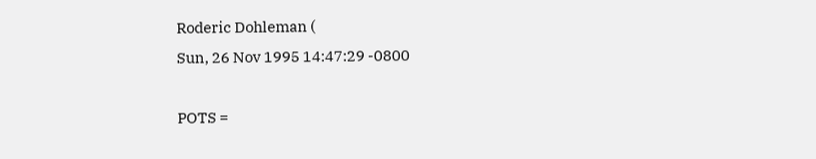Roderic Dohleman (
Sun, 26 Nov 1995 14:47:29 -0800

POTS =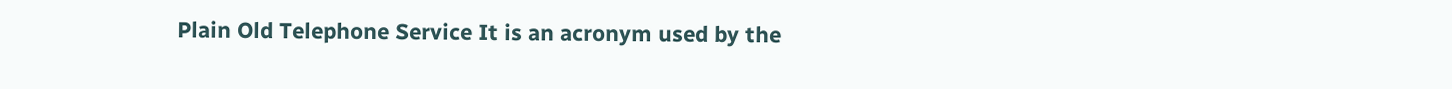Plain Old Telephone Service It is an acronym used by the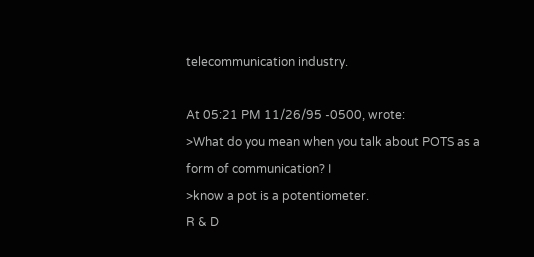telecommunication industry.

At 05:21 PM 11/26/95 -0500, wrote:
>What do you mean when you talk about POTS as a form of communication? I
>know a pot is a potentiometer.
R & D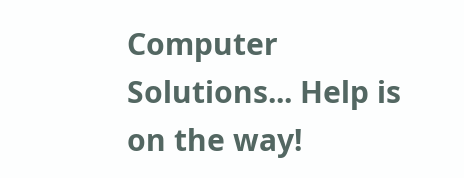Computer Solutions... Help is on the way!